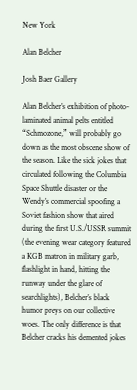New York

Alan Belcher

Josh Baer Gallery

Alan Belcher’s exhibition of photo-laminated animal pelts entitled “Schmozone,” will probably go down as the most obscene show of the season. Like the sick jokes that circulated following the Columbia Space Shuttle disaster or the Wendy’s commercial spoofing a Soviet fashion show that aired during the first U.S./USSR summit (the evening wear category featured a KGB matron in military garb, flashlight in hand, hitting the runway under the glare of searchlights), Belcher’s black humor preys on our collective woes. The only difference is that Belcher cracks his demented jokes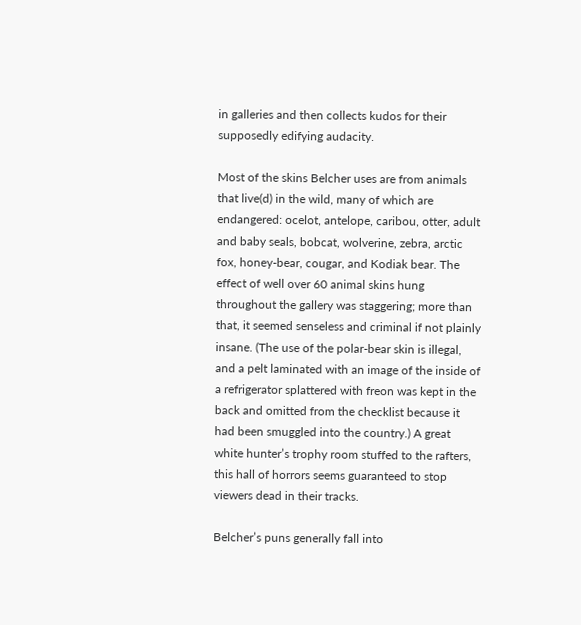in galleries and then collects kudos for their supposedly edifying audacity.

Most of the skins Belcher uses are from animals that live(d) in the wild, many of which are endangered: ocelot, antelope, caribou, otter, adult and baby seals, bobcat, wolverine, zebra, arctic fox, honey-bear, cougar, and Kodiak bear. The effect of well over 60 animal skins hung throughout the gallery was staggering; more than that, it seemed senseless and criminal if not plainly insane. (The use of the polar-bear skin is illegal, and a pelt laminated with an image of the inside of a refrigerator splattered with freon was kept in the back and omitted from the checklist because it had been smuggled into the country.) A great white hunter’s trophy room stuffed to the rafters, this hall of horrors seems guaranteed to stop viewers dead in their tracks.

Belcher’s puns generally fall into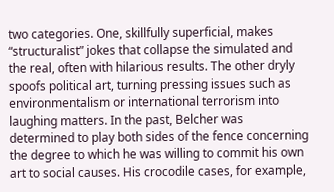two categories. One, skillfully superficial, makes “structuralist” jokes that collapse the simulated and the real, often with hilarious results. The other dryly spoofs political art, turning pressing issues such as environmentalism or international terrorism into laughing matters. In the past, Belcher was determined to play both sides of the fence concerning the degree to which he was willing to commit his own art to social causes. His crocodile cases, for example,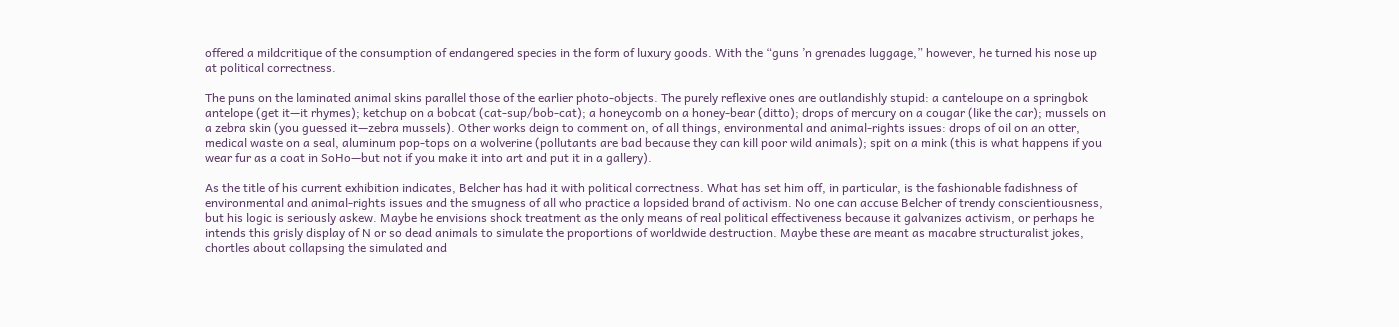offered a mildcritique of the consumption of endangered species in the form of luxury goods. With the “guns ’n grenades luggage,” however, he turned his nose up at political correctness.

The puns on the laminated animal skins parallel those of the earlier photo-objects. The purely reflexive ones are outlandishly stupid: a canteloupe on a springbok antelope (get it—it rhymes); ketchup on a bobcat (cat-sup/bob-cat); a honeycomb on a honey-bear (ditto); drops of mercury on a cougar (like the car); mussels on a zebra skin (you guessed it—zebra mussels). Other works deign to comment on, of all things, environmental and animal-rights issues: drops of oil on an otter, medical waste on a seal, aluminum pop-tops on a wolverine (pollutants are bad because they can kill poor wild animals); spit on a mink (this is what happens if you wear fur as a coat in SoHo—but not if you make it into art and put it in a gallery).

As the title of his current exhibition indicates, Belcher has had it with political correctness. What has set him off, in particular, is the fashionable fadishness of environmental and animal-rights issues and the smugness of all who practice a lopsided brand of activism. No one can accuse Belcher of trendy conscientiousness, but his logic is seriously askew. Maybe he envisions shock treatment as the only means of real political effectiveness because it galvanizes activism, or perhaps he intends this grisly display of N or so dead animals to simulate the proportions of worldwide destruction. Maybe these are meant as macabre structuralist jokes, chortles about collapsing the simulated and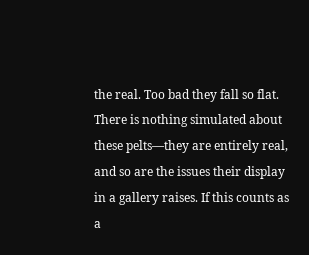the real. Too bad they fall so flat. There is nothing simulated about these pelts—they are entirely real, and so are the issues their display in a gallery raises. If this counts as a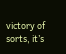victory of sorts, it’s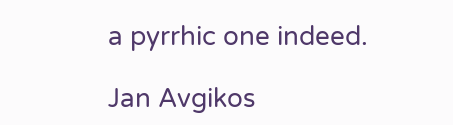a pyrrhic one indeed.

Jan Avgikos